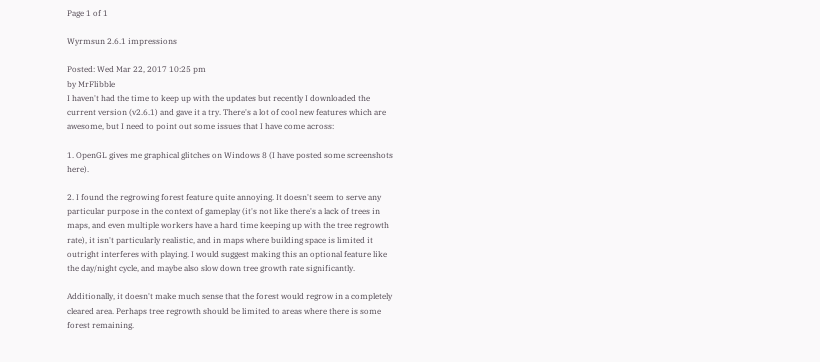Page 1 of 1

Wyrmsun 2.6.1 impressions

Posted: Wed Mar 22, 2017 10:25 pm
by MrFlibble
I haven't had the time to keep up with the updates but recently I downloaded the current version (v2.6.1) and gave it a try. There's a lot of cool new features which are awesome, but I need to point out some issues that I have come across:

1. OpenGL gives me graphical glitches on Windows 8 (I have posted some screenshots here).

2. I found the regrowing forest feature quite annoying. It doesn't seem to serve any particular purpose in the context of gameplay (it's not like there's a lack of trees in maps, and even multiple workers have a hard time keeping up with the tree regrowth rate), it isn't particularly realistic, and in maps where building space is limited it outright interferes with playing. I would suggest making this an optional feature like the day/night cycle, and maybe also slow down tree growth rate significantly.

Additionally, it doesn't make much sense that the forest would regrow in a completely cleared area. Perhaps tree regrowth should be limited to areas where there is some forest remaining.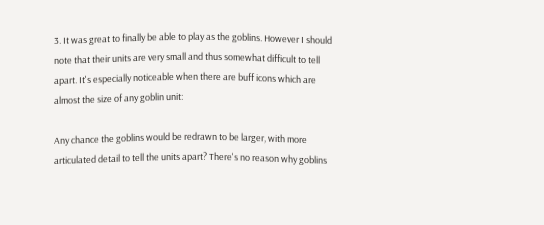3. It was great to finally be able to play as the goblins. However I should note that their units are very small and thus somewhat difficult to tell apart. It's especially noticeable when there are buff icons which are almost the size of any goblin unit:

Any chance the goblins would be redrawn to be larger, with more articulated detail to tell the units apart? There's no reason why goblins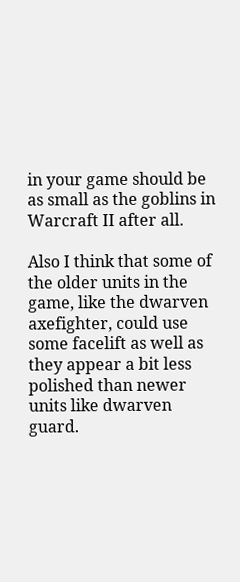in your game should be as small as the goblins in Warcraft II after all.

Also I think that some of the older units in the game, like the dwarven axefighter, could use some facelift as well as they appear a bit less polished than newer units like dwarven guard.